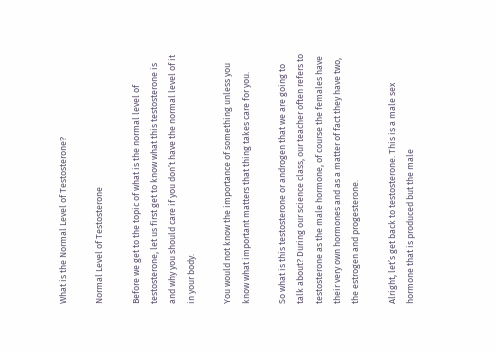What is the Normal Level of Testosterone?

Normal Level of Testosterone

Before we get to the topic of what is the normal level of testosterone, let us first get to know what this testosterone is and why you should care if you don’t have the normal level of it in your body.

You would not know the importance of something unless you know what important matters that thing takes care for you.

So what is this testosterone or androgen that we are going to talk about? During our science class, our teacher often refers to testosterone as the male hormone, of course the females have their very own hormones and as a matter of fact they have two, the estrogen and progesterone.

Alright, let’s get back to testosterone. This is a male sex hormone that is produced but the male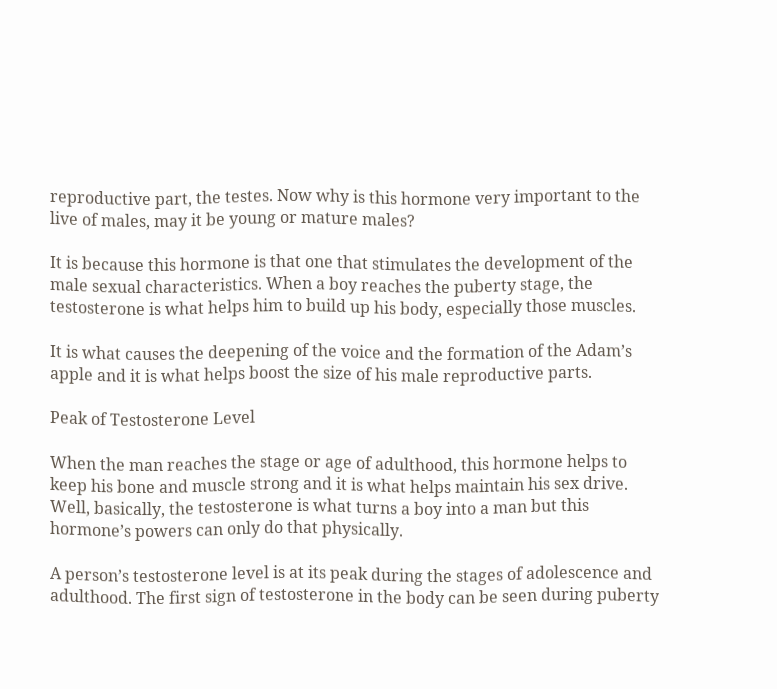reproductive part, the testes. Now why is this hormone very important to the live of males, may it be young or mature males?

It is because this hormone is that one that stimulates the development of the male sexual characteristics. When a boy reaches the puberty stage, the testosterone is what helps him to build up his body, especially those muscles.

It is what causes the deepening of the voice and the formation of the Adam’s apple and it is what helps boost the size of his male reproductive parts.

Peak of Testosterone Level

When the man reaches the stage or age of adulthood, this hormone helps to keep his bone and muscle strong and it is what helps maintain his sex drive. Well, basically, the testosterone is what turns a boy into a man but this hormone’s powers can only do that physically.

A person’s testosterone level is at its peak during the stages of adolescence and adulthood. The first sign of testosterone in the body can be seen during puberty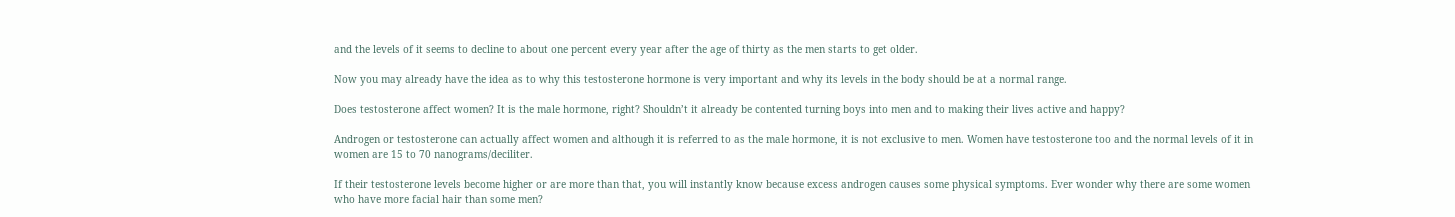and the levels of it seems to decline to about one percent every year after the age of thirty as the men starts to get older.

Now you may already have the idea as to why this testosterone hormone is very important and why its levels in the body should be at a normal range.

Does testosterone affect women? It is the male hormone, right? Shouldn’t it already be contented turning boys into men and to making their lives active and happy?

Androgen or testosterone can actually affect women and although it is referred to as the male hormone, it is not exclusive to men. Women have testosterone too and the normal levels of it in women are 15 to 70 nanograms/deciliter.

If their testosterone levels become higher or are more than that, you will instantly know because excess androgen causes some physical symptoms. Ever wonder why there are some women who have more facial hair than some men?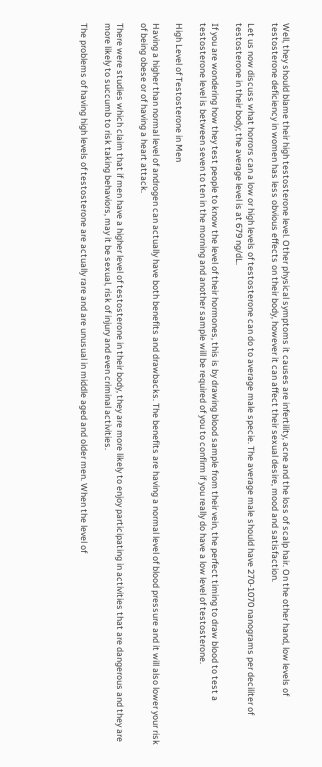Well, they should blame their high testosterone level. Other physical symptoms it causes are infertility, acne and the loss of scalp hair. On the other hand, low levels of testosterone deficiency in women has less obvious effects on their body, however it can affect their sexual desire, mood and satisfaction.

Let us now discuss what horrors can a low or high levels of testosterone can do to average male specie. The average male should have 270-1070 nanograms per deciliter of testosterone in their body; the average level is at 679 ng/dL.

If you are wondering how they test people to know the level of their hormones, this is by drawing blood sample from their vein, the perfect timing to draw blood to test a testosterone level is between seven to ten in the morning and another sample will be required of you to confirm if you really do have a low level of testosterone.

High Level of Testosterone in Men

Having a higher than normal level of androgen can actually have both benefits and drawbacks. The benefits are having a normal level of blood pressure and it will also lower your risk of being obese or of having a heart attack.

There were studies which claim that if men have a higher level of testosterone in their body, they are more likely to enjoy participating in activities that are dangerous and they are more likely to succumb to risk taking behaviors, may it be sexual, risk of injury and even criminal activities.

The problems of having high levels of testosterone are actually rare and are unusual in middle aged and older men. When the level of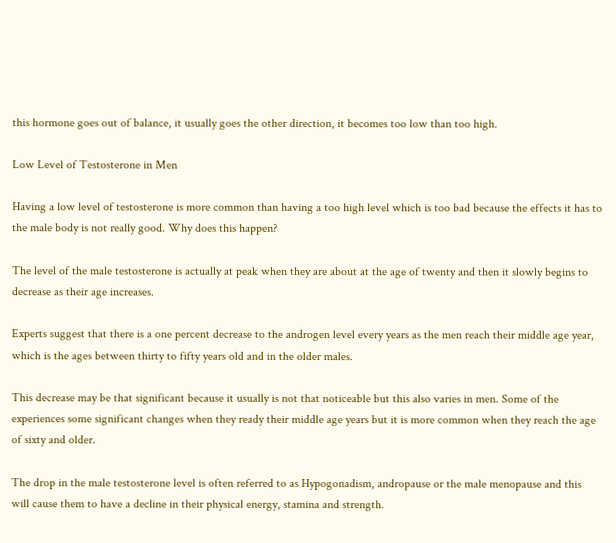this hormone goes out of balance, it usually goes the other direction, it becomes too low than too high.

Low Level of Testosterone in Men

Having a low level of testosterone is more common than having a too high level which is too bad because the effects it has to the male body is not really good. Why does this happen?

The level of the male testosterone is actually at peak when they are about at the age of twenty and then it slowly begins to decrease as their age increases.

Experts suggest that there is a one percent decrease to the androgen level every years as the men reach their middle age year, which is the ages between thirty to fifty years old and in the older males.

This decrease may be that significant because it usually is not that noticeable but this also varies in men. Some of the experiences some significant changes when they ready their middle age years but it is more common when they reach the age of sixty and older.

The drop in the male testosterone level is often referred to as Hypogonadism, andropause or the male menopause and this will cause them to have a decline in their physical energy, stamina and strength.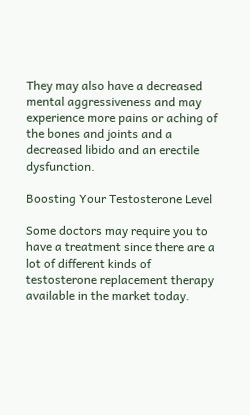They may also have a decreased mental aggressiveness and may experience more pains or aching of the bones and joints and a decreased libido and an erectile dysfunction.

Boosting Your Testosterone Level

Some doctors may require you to have a treatment since there are a lot of different kinds of testosterone replacement therapy available in the market today.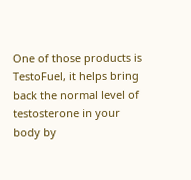One of those products is TestoFuel, it helps bring back the normal level of testosterone in your body by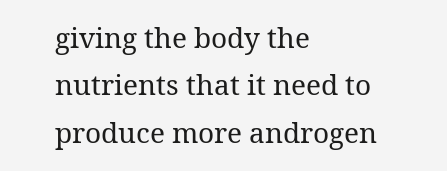giving the body the nutrients that it need to produce more androgen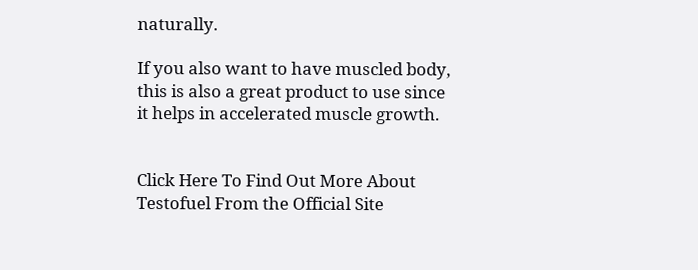naturally.

If you also want to have muscled body, this is also a great product to use since it helps in accelerated muscle growth.


Click Here To Find Out More About Testofuel From the Official Site